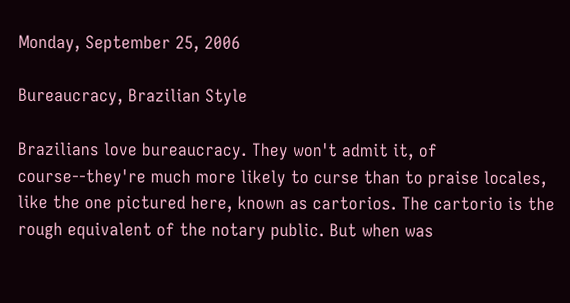Monday, September 25, 2006

Bureaucracy, Brazilian Style

Brazilians love bureaucracy. They won't admit it, of course--they're much more likely to curse than to praise locales, like the one pictured here, known as cartorios. The cartorio is the rough equivalent of the notary public. But when was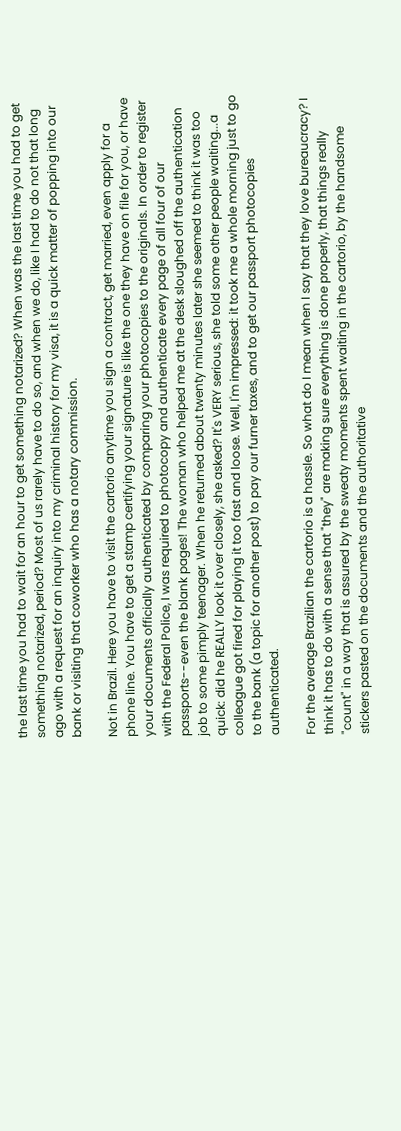the last time you had to wait for an hour to get something notarized? When was the last time you had to get something notarized, period? Most of us rarely have to do so, and when we do, like I had to do not that long ago with a request for an inquiry into my criminal history for my visa, it is a quick matter of popping into our bank or visiting that coworker who has a notary commission.

Not in Brazil. Here you have to visit the cartorio anytime you sign a contract, get married, even apply for a phone line. You have to get a stamp certifying your signature is like the one they have on file for you, or have your documents officially authenticated by comparing your photocopies to the originals. In order to register with the Federal Police, I was required to photocopy and authenticate every page of all four of our passports--even the blank pages! The woman who helped me at the desk sloughed off the authentication job to some pimply teenager. When he returned about twenty minutes later she seemed to think it was too quick: did he REALLY look it over closely, she asked? It's VERY serious, she told some other people waiting...a colleague got fired for playing it too fast and loose. Well, I'm impressed: it took me a whole morning just to go to the bank (a topic for another post) to pay our furner taxes, and to get our passport photocopies authenticated.

For the average Brazilian the cartorio is a hassle. So what do I mean when I say that they love bureaucracy? I think it has to do with a sense that "they" are making sure everything is done properly, that things really "count" in a way that is assured by the sweaty moments spent waiting in the cartorio, by the handsome stickers pasted on the documents and the authoritative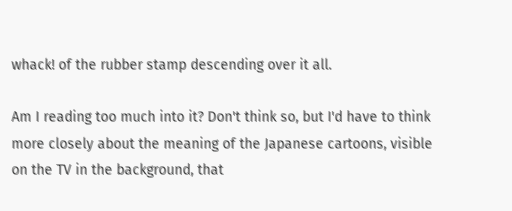whack! of the rubber stamp descending over it all.

Am I reading too much into it? Don't think so, but I'd have to think more closely about the meaning of the Japanese cartoons, visible on the TV in the background, that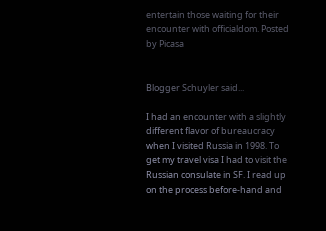entertain those waiting for their encounter with officialdom. Posted by Picasa


Blogger Schuyler said...

I had an encounter with a slightly different flavor of bureaucracy when I visited Russia in 1998. To get my travel visa I had to visit the Russian consulate in SF. I read up on the process before-hand and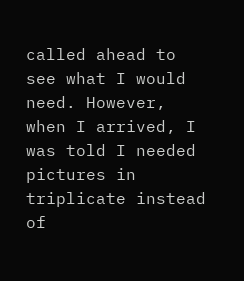called ahead to see what I would need. However, when I arrived, I was told I needed pictures in triplicate instead of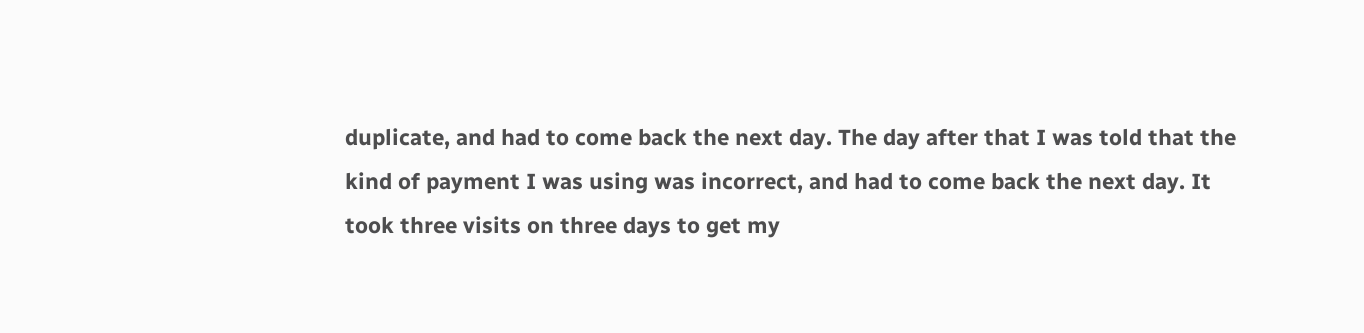duplicate, and had to come back the next day. The day after that I was told that the kind of payment I was using was incorrect, and had to come back the next day. It took three visits on three days to get my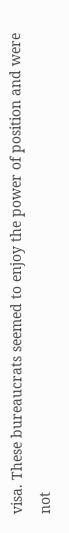visa. These bureaucrats seemed to enjoy the power of position and were not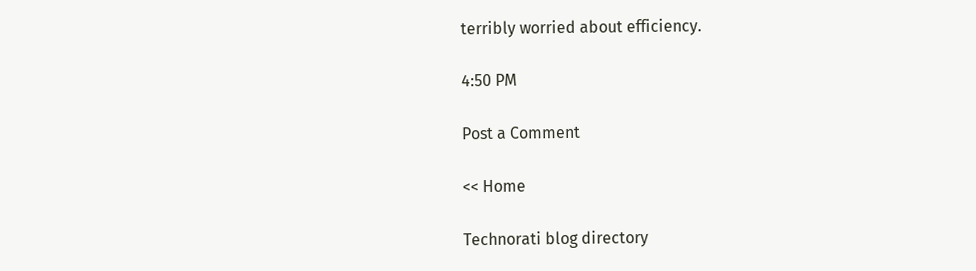terribly worried about efficiency.

4:50 PM

Post a Comment

<< Home

Technorati blog directory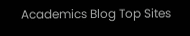Academics Blog Top Sites